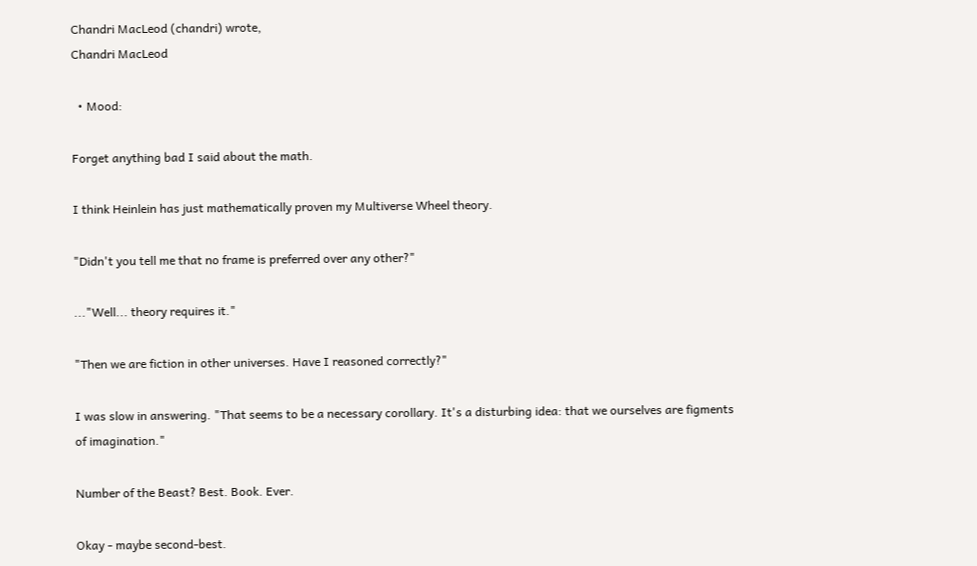Chandri MacLeod (chandri) wrote,
Chandri MacLeod

  • Mood:

Forget anything bad I said about the math.

I think Heinlein has just mathematically proven my Multiverse Wheel theory.

"Didn't you tell me that no frame is preferred over any other?"

..."Well... theory requires it."

"Then we are fiction in other universes. Have I reasoned correctly?"

I was slow in answering. "That seems to be a necessary corollary. It's a disturbing idea: that we ourselves are figments of imagination."

Number of the Beast? Best. Book. Ever.

Okay - maybe second-best.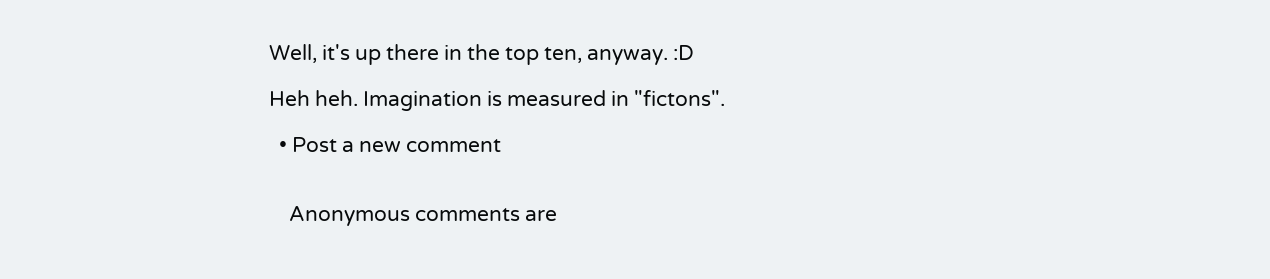Well, it's up there in the top ten, anyway. :D

Heh heh. Imagination is measured in "fictons".

  • Post a new comment


    Anonymous comments are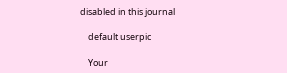disabled in this journal

    default userpic

    Your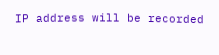IP address will be recorded